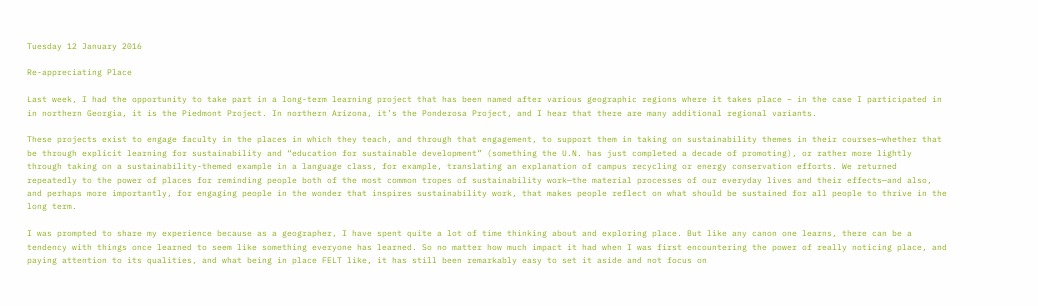Tuesday 12 January 2016

Re-appreciating Place

Last week, I had the opportunity to take part in a long-term learning project that has been named after various geographic regions where it takes place – in the case I participated in in northern Georgia, it is the Piedmont Project. In northern Arizona, it’s the Ponderosa Project, and I hear that there are many additional regional variants.

These projects exist to engage faculty in the places in which they teach, and through that engagement, to support them in taking on sustainability themes in their courses—whether that be through explicit learning for sustainability and “education for sustainable development” (something the U.N. has just completed a decade of promoting), or rather more lightly through taking on a sustainability-themed example in a language class, for example, translating an explanation of campus recycling or energy conservation efforts. We returned repeatedly to the power of places for reminding people both of the most common tropes of sustainability work—the material processes of our everyday lives and their effects—and also, and perhaps more importantly, for engaging people in the wonder that inspires sustainability work, that makes people reflect on what should be sustained for all people to thrive in the long term.

I was prompted to share my experience because as a geographer, I have spent quite a lot of time thinking about and exploring place. But like any canon one learns, there can be a tendency with things once learned to seem like something everyone has learned. So no matter how much impact it had when I was first encountering the power of really noticing place, and paying attention to its qualities, and what being in place FELT like, it has still been remarkably easy to set it aside and not focus on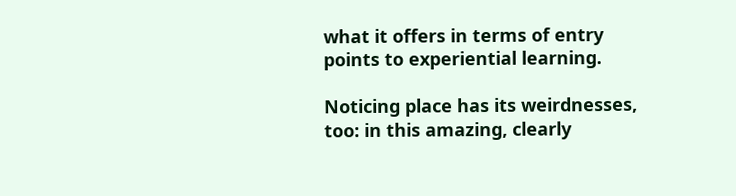what it offers in terms of entry points to experiential learning.

Noticing place has its weirdnesses, too: in this amazing, clearly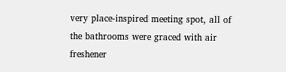very place-inspired meeting spot, all of the bathrooms were graced with air freshener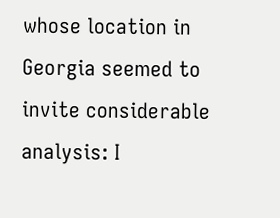whose location in Georgia seemed to invite considerable analysis: I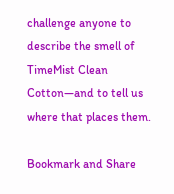challenge anyone to describe the smell of TimeMist Clean Cotton—and to tell us where that places them.

Bookmark and Share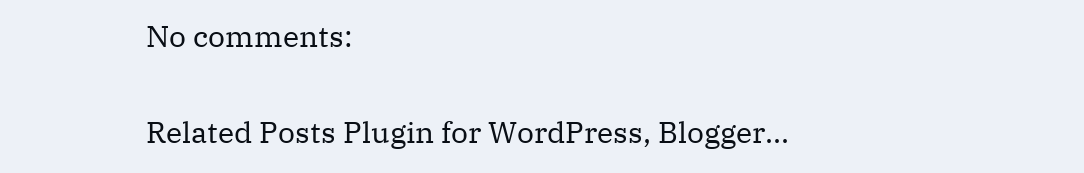No comments:

Related Posts Plugin for WordPress, Blogger...